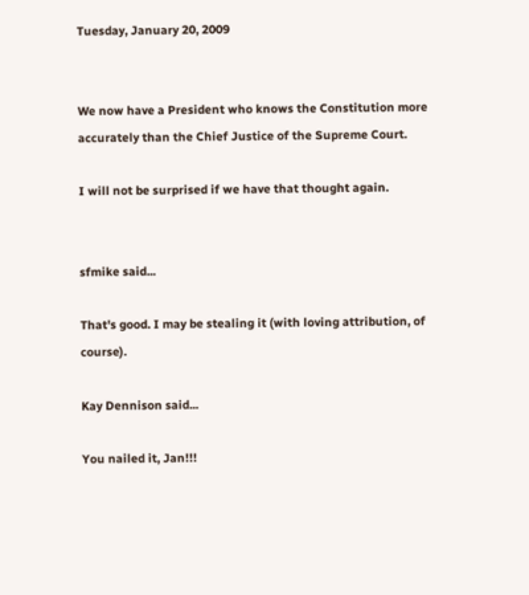Tuesday, January 20, 2009


We now have a President who knows the Constitution more accurately than the Chief Justice of the Supreme Court.

I will not be surprised if we have that thought again.


sfmike said...

That's good. I may be stealing it (with loving attribution, of course).

Kay Dennison said...

You nailed it, Jan!!!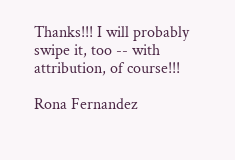Thanks!!! I will probably swipe it, too -- with attribution, of course!!!

Rona Fernandez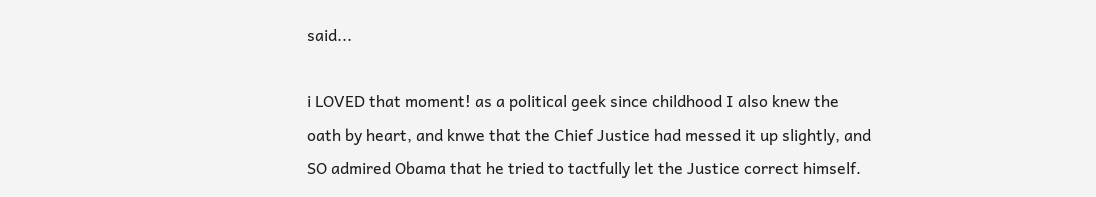said...

i LOVED that moment! as a political geek since childhood I also knew the oath by heart, and knwe that the Chief Justice had messed it up slightly, and SO admired Obama that he tried to tactfully let the Justice correct himself.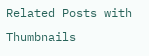Related Posts with Thumbnails